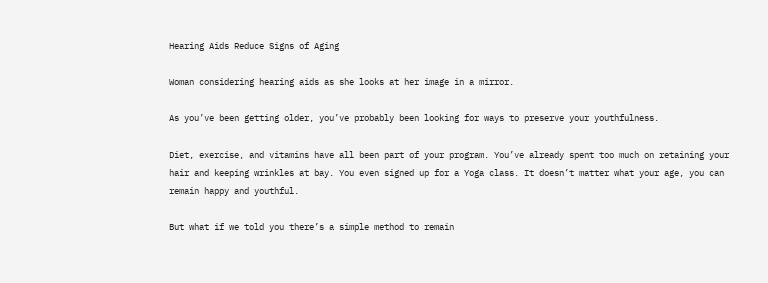Hearing Aids Reduce Signs of Aging

Woman considering hearing aids as she looks at her image in a mirror.

As you’ve been getting older, you’ve probably been looking for ways to preserve your youthfulness.

Diet, exercise, and vitamins have all been part of your program. You’ve already spent too much on retaining your hair and keeping wrinkles at bay. You even signed up for a Yoga class. It doesn’t matter what your age, you can remain happy and youthful.

But what if we told you there’s a simple method to remain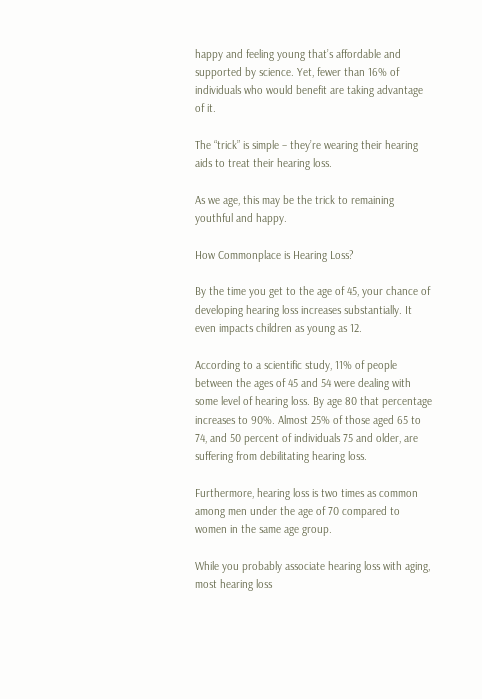happy and feeling young that’s affordable and supported by science. Yet, fewer than 16% of individuals who would benefit are taking advantage of it.

The “trick” is simple – they’re wearing their hearing aids to treat their hearing loss.

As we age, this may be the trick to remaining youthful and happy.

How Commonplace is Hearing Loss?

By the time you get to the age of 45, your chance of developing hearing loss increases substantially. It even impacts children as young as 12.

According to a scientific study, 11% of people between the ages of 45 and 54 were dealing with some level of hearing loss. By age 80 that percentage increases to 90%. Almost 25% of those aged 65 to 74, and 50 percent of individuals 75 and older, are suffering from debilitating hearing loss.

Furthermore, hearing loss is two times as common among men under the age of 70 compared to women in the same age group.

While you probably associate hearing loss with aging, most hearing loss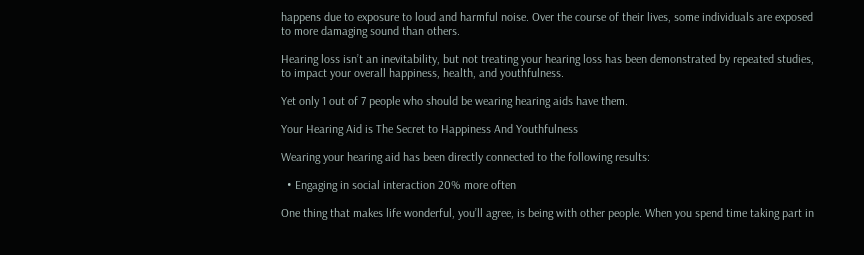happens due to exposure to loud and harmful noise. Over the course of their lives, some individuals are exposed to more damaging sound than others.

Hearing loss isn’t an inevitability, but not treating your hearing loss has been demonstrated by repeated studies, to impact your overall happiness, health, and youthfulness.

Yet only 1 out of 7 people who should be wearing hearing aids have them.

Your Hearing Aid is The Secret to Happiness And Youthfulness

Wearing your hearing aid has been directly connected to the following results:

  • Engaging in social interaction 20% more often

One thing that makes life wonderful, you’ll agree, is being with other people. When you spend time taking part in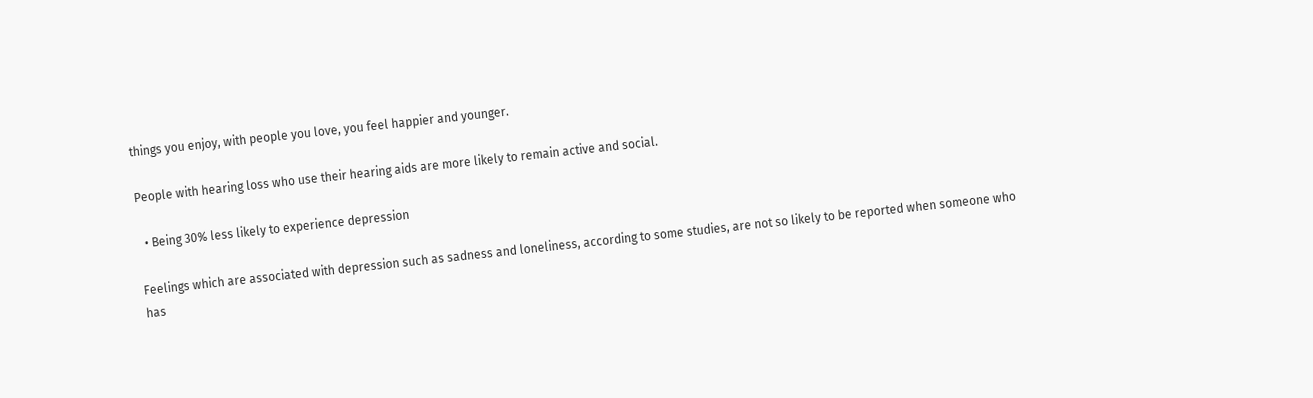things you enjoy, with people you love, you feel happier and younger.

People with hearing loss who use their hearing aids are more likely to remain active and social.

  • Being 30% less likely to experience depression

Feelings which are associated with depression such as sadness and loneliness, according to some studies, are not so likely to be reported when someone who has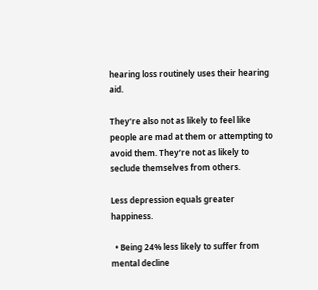hearing loss routinely uses their hearing aid.

They’re also not as likely to feel like people are mad at them or attempting to avoid them. They’re not as likely to seclude themselves from others.

Less depression equals greater happiness.

  • Being 24% less likely to suffer from mental decline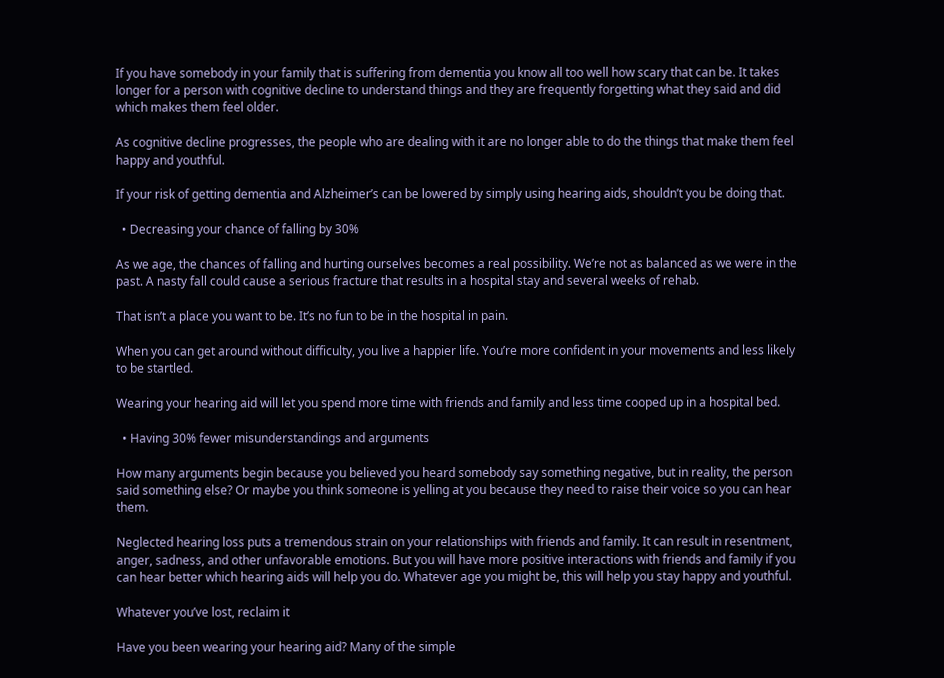If you have somebody in your family that is suffering from dementia you know all too well how scary that can be. It takes longer for a person with cognitive decline to understand things and they are frequently forgetting what they said and did which makes them feel older.

As cognitive decline progresses, the people who are dealing with it are no longer able to do the things that make them feel happy and youthful.

If your risk of getting dementia and Alzheimer’s can be lowered by simply using hearing aids, shouldn’t you be doing that.

  • Decreasing your chance of falling by 30%

As we age, the chances of falling and hurting ourselves becomes a real possibility. We’re not as balanced as we were in the past. A nasty fall could cause a serious fracture that results in a hospital stay and several weeks of rehab.

That isn’t a place you want to be. It’s no fun to be in the hospital in pain.

When you can get around without difficulty, you live a happier life. You’re more confident in your movements and less likely to be startled.

Wearing your hearing aid will let you spend more time with friends and family and less time cooped up in a hospital bed.

  • Having 30% fewer misunderstandings and arguments

How many arguments begin because you believed you heard somebody say something negative, but in reality, the person said something else? Or maybe you think someone is yelling at you because they need to raise their voice so you can hear them.

Neglected hearing loss puts a tremendous strain on your relationships with friends and family. It can result in resentment, anger, sadness, and other unfavorable emotions. But you will have more positive interactions with friends and family if you can hear better which hearing aids will help you do. Whatever age you might be, this will help you stay happy and youthful.

Whatever you’ve lost, reclaim it

Have you been wearing your hearing aid? Many of the simple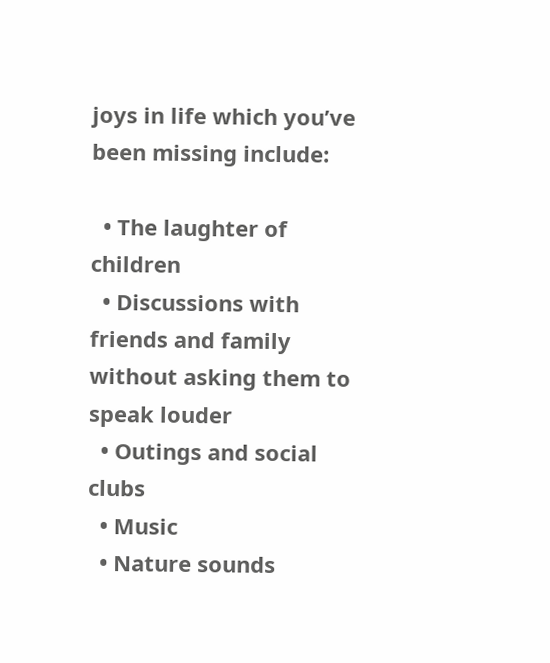joys in life which you’ve been missing include:

  • The laughter of children
  • Discussions with friends and family without asking them to speak louder
  • Outings and social clubs
  • Music
  • Nature sounds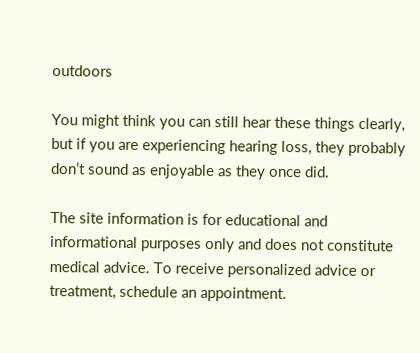outdoors

You might think you can still hear these things clearly, but if you are experiencing hearing loss, they probably don’t sound as enjoyable as they once did.

The site information is for educational and informational purposes only and does not constitute medical advice. To receive personalized advice or treatment, schedule an appointment.